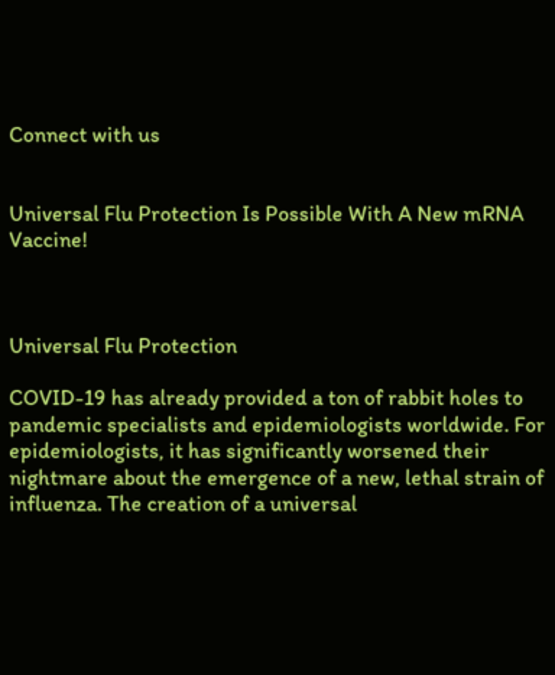Connect with us


Universal Flu Protection Is Possible With A New mRNA Vaccine!



Universal Flu Protection

COVID-19 has already provided a ton of rabbit holes to pandemic specialists and epidemiologists worldwide. For epidemiologists, it has significantly worsened their nightmare about the emergence of a new, lethal strain of influenza. The creation of a universal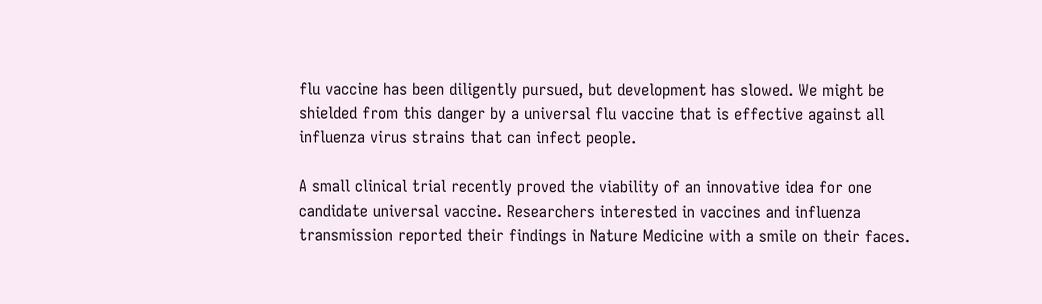flu vaccine has been diligently pursued, but development has slowed. We might be shielded from this danger by a universal flu vaccine that is effective against all influenza virus strains that can infect people.

A small clinical trial recently proved the viability of an innovative idea for one candidate universal vaccine. Researchers interested in vaccines and influenza transmission reported their findings in Nature Medicine with a smile on their faces.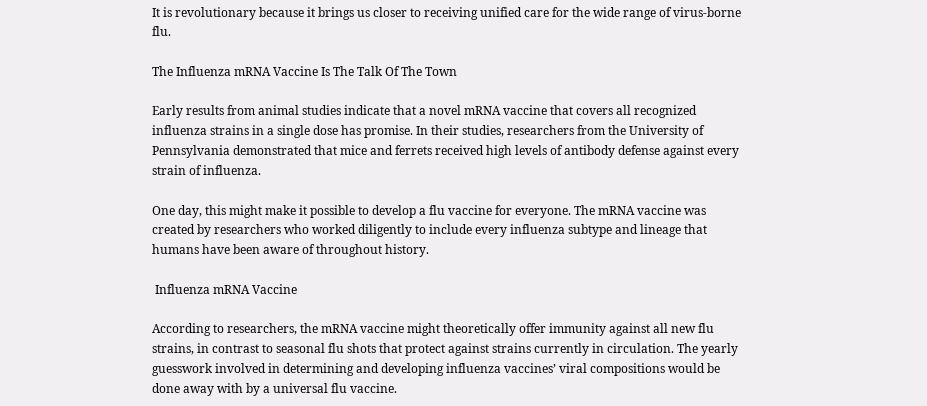It is revolutionary because it brings us closer to receiving unified care for the wide range of virus-borne flu.

The Influenza mRNA Vaccine Is The Talk Of The Town

Early results from animal studies indicate that a novel mRNA vaccine that covers all recognized influenza strains in a single dose has promise. In their studies, researchers from the University of Pennsylvania demonstrated that mice and ferrets received high levels of antibody defense against every strain of influenza.

One day, this might make it possible to develop a flu vaccine for everyone. The mRNA vaccine was created by researchers who worked diligently to include every influenza subtype and lineage that humans have been aware of throughout history.

 Influenza mRNA Vaccine

According to researchers, the mRNA vaccine might theoretically offer immunity against all new flu strains, in contrast to seasonal flu shots that protect against strains currently in circulation. The yearly guesswork involved in determining and developing influenza vaccines’ viral compositions would be done away with by a universal flu vaccine.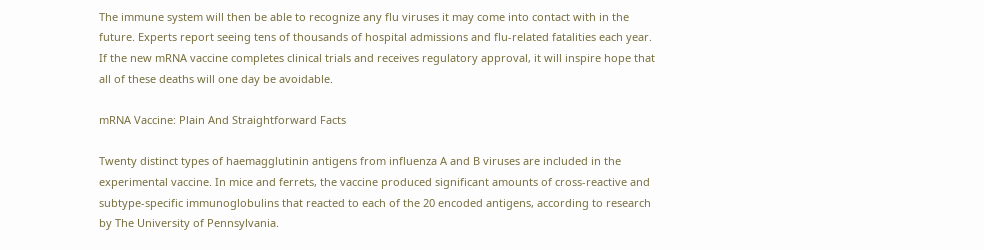The immune system will then be able to recognize any flu viruses it may come into contact with in the future. Experts report seeing tens of thousands of hospital admissions and flu-related fatalities each year. If the new mRNA vaccine completes clinical trials and receives regulatory approval, it will inspire hope that all of these deaths will one day be avoidable.

mRNA Vaccine: Plain And Straightforward Facts

Twenty distinct types of haemagglutinin antigens from influenza A and B viruses are included in the experimental vaccine. In mice and ferrets, the vaccine produced significant amounts of cross-reactive and subtype-specific immunoglobulins that reacted to each of the 20 encoded antigens, according to research by The University of Pennsylvania.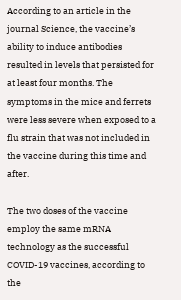According to an article in the journal Science, the vaccine’s ability to induce antibodies resulted in levels that persisted for at least four months. The symptoms in the mice and ferrets were less severe when exposed to a flu strain that was not included in the vaccine during this time and after.

The two doses of the vaccine employ the same mRNA technology as the successful COVID-19 vaccines, according to the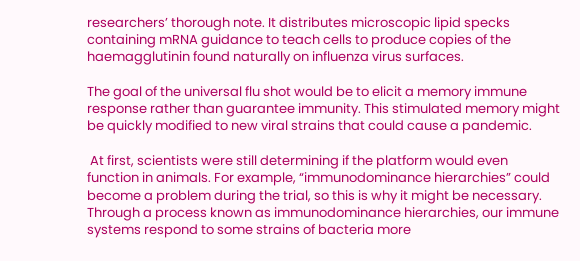researchers’ thorough note. It distributes microscopic lipid specks containing mRNA guidance to teach cells to produce copies of the haemagglutinin found naturally on influenza virus surfaces.

The goal of the universal flu shot would be to elicit a memory immune response rather than guarantee immunity. This stimulated memory might be quickly modified to new viral strains that could cause a pandemic.

 At first, scientists were still determining if the platform would even function in animals. For example, “immunodominance hierarchies” could become a problem during the trial, so this is why it might be necessary. Through a process known as immunodominance hierarchies, our immune systems respond to some strains of bacteria more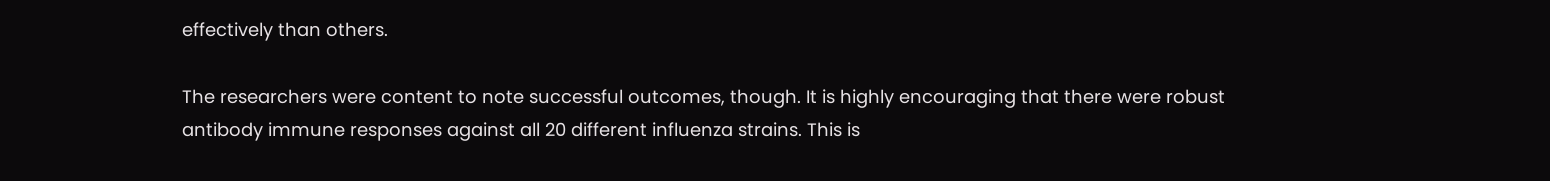effectively than others.

The researchers were content to note successful outcomes, though. It is highly encouraging that there were robust antibody immune responses against all 20 different influenza strains. This is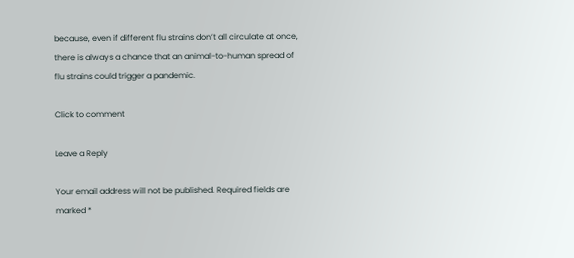because, even if different flu strains don’t all circulate at once, there is always a chance that an animal-to-human spread of flu strains could trigger a pandemic.

Click to comment

Leave a Reply

Your email address will not be published. Required fields are marked *